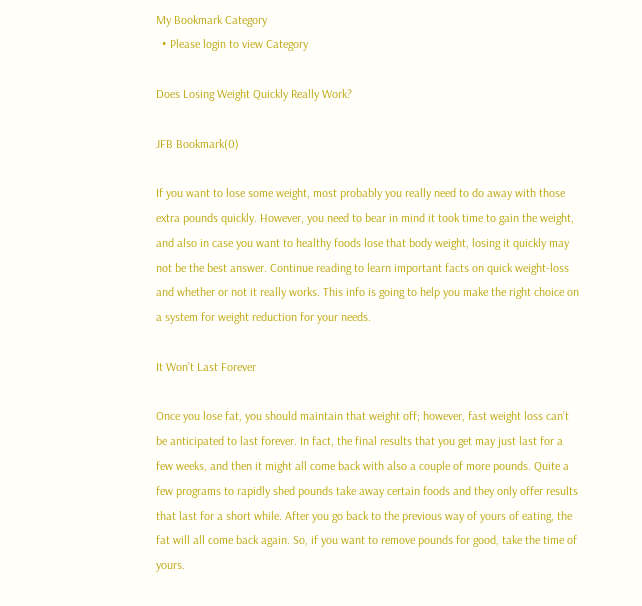My Bookmark Category
  • Please login to view Category

Does Losing Weight Quickly Really Work?

JFB Bookmark(0)

If you want to lose some weight, most probably you really need to do away with those extra pounds quickly. However, you need to bear in mind it took time to gain the weight, and also in case you want to healthy foods lose that body weight, losing it quickly may not be the best answer. Continue reading to learn important facts on quick weight-loss and whether or not it really works. This info is going to help you make the right choice on a system for weight reduction for your needs.

It Won’t Last Forever

Once you lose fat, you should maintain that weight off; however, fast weight loss can’t be anticipated to last forever. In fact, the final results that you get may just last for a few weeks, and then it might all come back with also a couple of more pounds. Quite a few programs to rapidly shed pounds take away certain foods and they only offer results that last for a short while. After you go back to the previous way of yours of eating, the fat will all come back again. So, if you want to remove pounds for good, take the time of yours.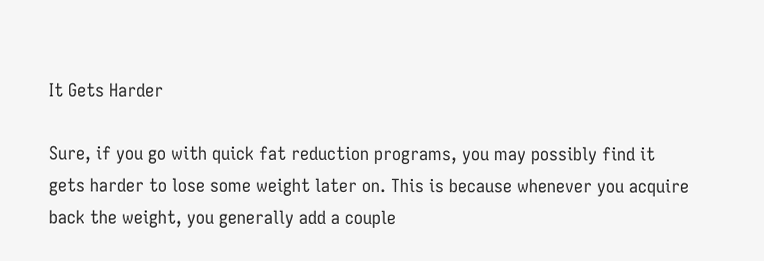It Gets Harder

Sure, if you go with quick fat reduction programs, you may possibly find it gets harder to lose some weight later on. This is because whenever you acquire back the weight, you generally add a couple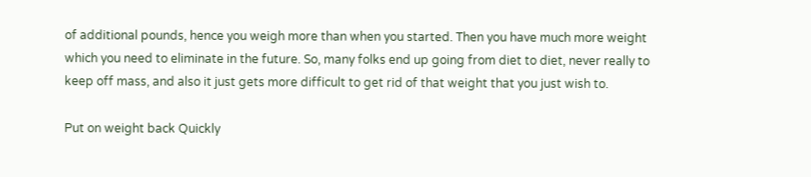of additional pounds, hence you weigh more than when you started. Then you have much more weight which you need to eliminate in the future. So, many folks end up going from diet to diet, never really to keep off mass, and also it just gets more difficult to get rid of that weight that you just wish to.

Put on weight back Quickly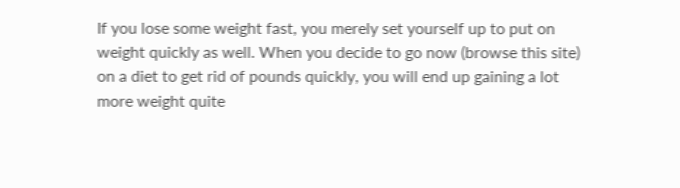If you lose some weight fast, you merely set yourself up to put on weight quickly as well. When you decide to go now (browse this site) on a diet to get rid of pounds quickly, you will end up gaining a lot more weight quite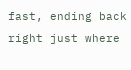fast, ending back right just where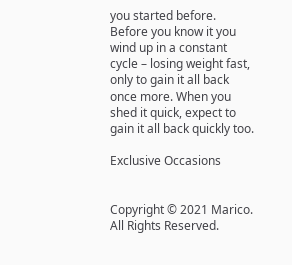you started before. Before you know it you wind up in a constant cycle – losing weight fast, only to gain it all back once more. When you shed it quick, expect to gain it all back quickly too.

Exclusive Occasions


Copyright © 2021 Marico. All Rights Reserved.